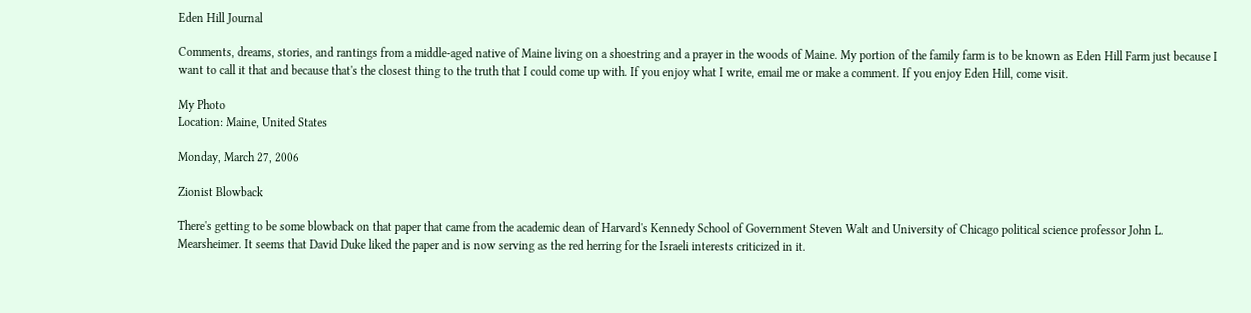Eden Hill Journal

Comments, dreams, stories, and rantings from a middle-aged native of Maine living on a shoestring and a prayer in the woods of Maine. My portion of the family farm is to be known as Eden Hill Farm just because I want to call it that and because that's the closest thing to the truth that I could come up with. If you enjoy what I write, email me or make a comment. If you enjoy Eden Hill, come visit.

My Photo
Location: Maine, United States

Monday, March 27, 2006

Zionist Blowback

There's getting to be some blowback on that paper that came from the academic dean of Harvard's Kennedy School of Government Steven Walt and University of Chicago political science professor John L. Mearsheimer. It seems that David Duke liked the paper and is now serving as the red herring for the Israeli interests criticized in it.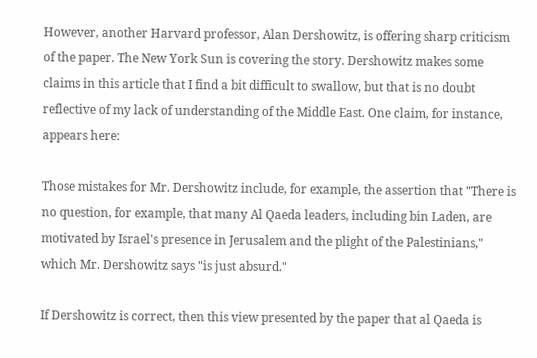However, another Harvard professor, Alan Dershowitz, is offering sharp criticism of the paper. The New York Sun is covering the story. Dershowitz makes some claims in this article that I find a bit difficult to swallow, but that is no doubt reflective of my lack of understanding of the Middle East. One claim, for instance, appears here:

Those mistakes for Mr. Dershowitz include, for example, the assertion that "There is no question, for example, that many Al Qaeda leaders, including bin Laden, are motivated by Israel's presence in Jerusalem and the plight of the Palestinians," which Mr. Dershowitz says "is just absurd."

If Dershowitz is correct, then this view presented by the paper that al Qaeda is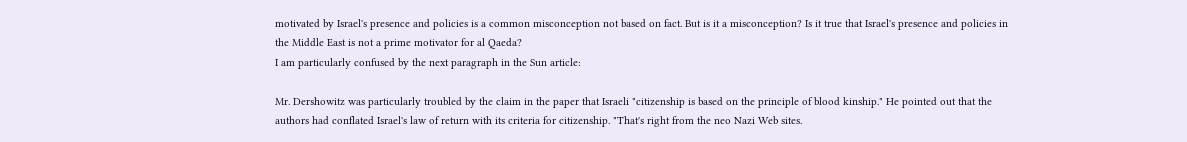motivated by Israel's presence and policies is a common misconception not based on fact. But is it a misconception? Is it true that Israel's presence and policies in the Middle East is not a prime motivator for al Qaeda?
I am particularly confused by the next paragraph in the Sun article:

Mr. Dershowitz was particularly troubled by the claim in the paper that Israeli "citizenship is based on the principle of blood kinship." He pointed out that the authors had conflated Israel's law of return with its criteria for citizenship. "That's right from the neo Nazi Web sites.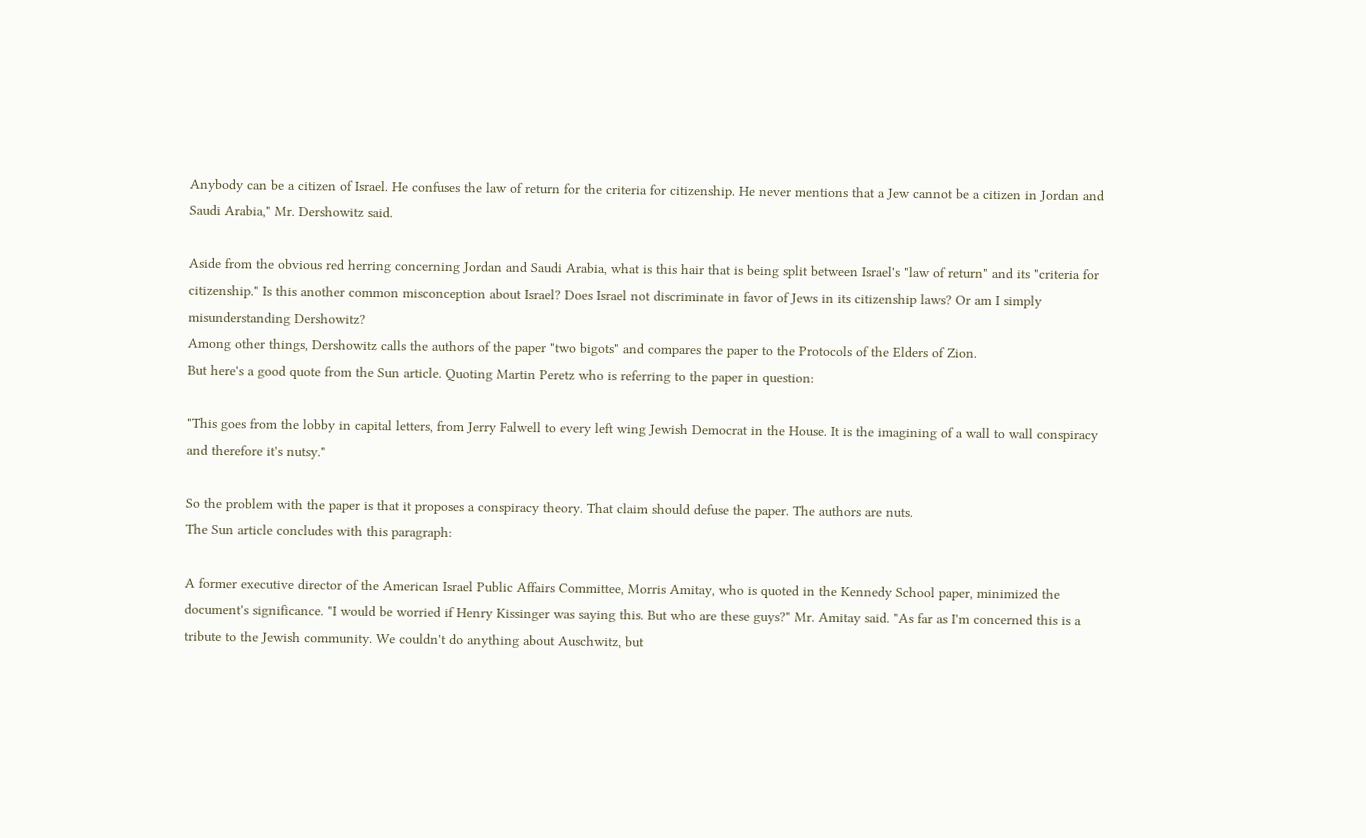Anybody can be a citizen of Israel. He confuses the law of return for the criteria for citizenship. He never mentions that a Jew cannot be a citizen in Jordan and Saudi Arabia," Mr. Dershowitz said.

Aside from the obvious red herring concerning Jordan and Saudi Arabia, what is this hair that is being split between Israel's "law of return" and its "criteria for citizenship." Is this another common misconception about Israel? Does Israel not discriminate in favor of Jews in its citizenship laws? Or am I simply misunderstanding Dershowitz?
Among other things, Dershowitz calls the authors of the paper "two bigots" and compares the paper to the Protocols of the Elders of Zion.
But here's a good quote from the Sun article. Quoting Martin Peretz who is referring to the paper in question:

"This goes from the lobby in capital letters, from Jerry Falwell to every left wing Jewish Democrat in the House. It is the imagining of a wall to wall conspiracy and therefore it's nutsy."

So the problem with the paper is that it proposes a conspiracy theory. That claim should defuse the paper. The authors are nuts.
The Sun article concludes with this paragraph:

A former executive director of the American Israel Public Affairs Committee, Morris Amitay, who is quoted in the Kennedy School paper, minimized the document's significance. "I would be worried if Henry Kissinger was saying this. But who are these guys?" Mr. Amitay said. "As far as I'm concerned this is a tribute to the Jewish community. We couldn't do anything about Auschwitz, but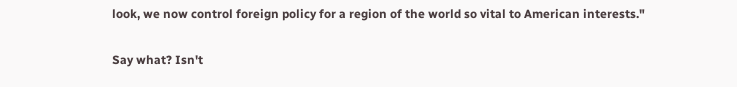look, we now control foreign policy for a region of the world so vital to American interests."

Say what? Isn't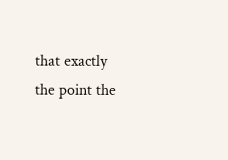that exactly the point the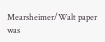Mearsheimer/Walt paper was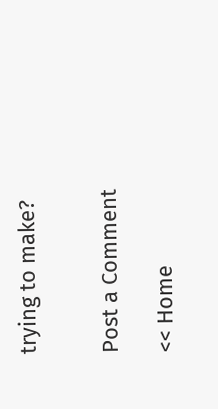trying to make?


Post a Comment

<< Home